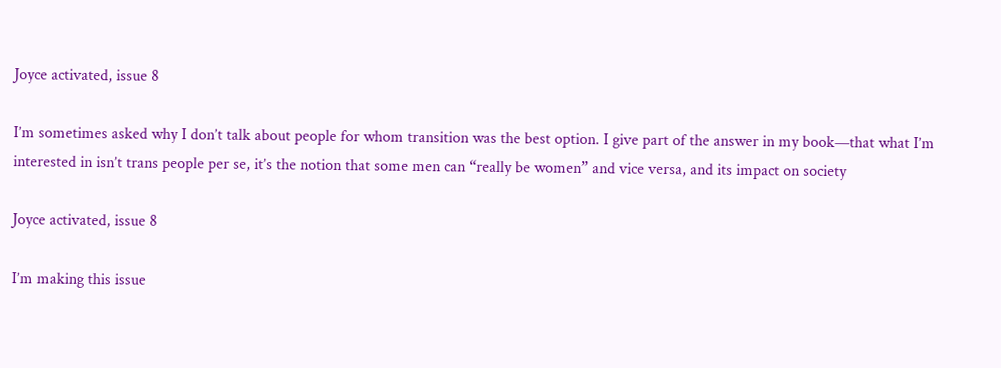Joyce activated, issue 8

I’m sometimes asked why I don’t talk about people for whom transition was the best option. I give part of the answer in my book—that what I’m interested in isn’t trans people per se, it’s the notion that some men can “really be women” and vice versa, and its impact on society

Joyce activated, issue 8

I’m making this issue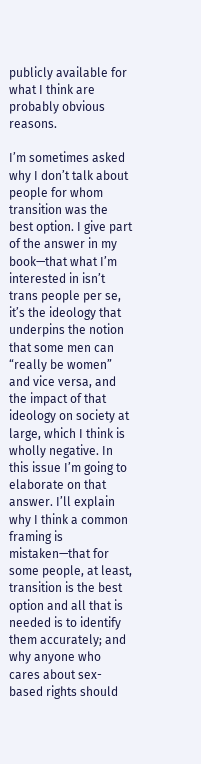publicly available for what I think are probably obvious reasons.

I’m sometimes asked why I don’t talk about people for whom transition was the best option. I give part of the answer in my book—that what I’m interested in isn’t trans people per se, it’s the ideology that underpins the notion that some men can “really be women” and vice versa, and the impact of that ideology on society at large, which I think is wholly negative. In this issue I’m going to elaborate on that answer. I’ll explain why I think a common framing is mistaken—that for some people, at least, transition is the best option and all that is needed is to identify them accurately; and why anyone who cares about sex-based rights should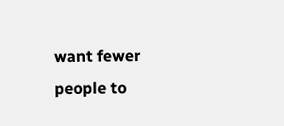want fewer people to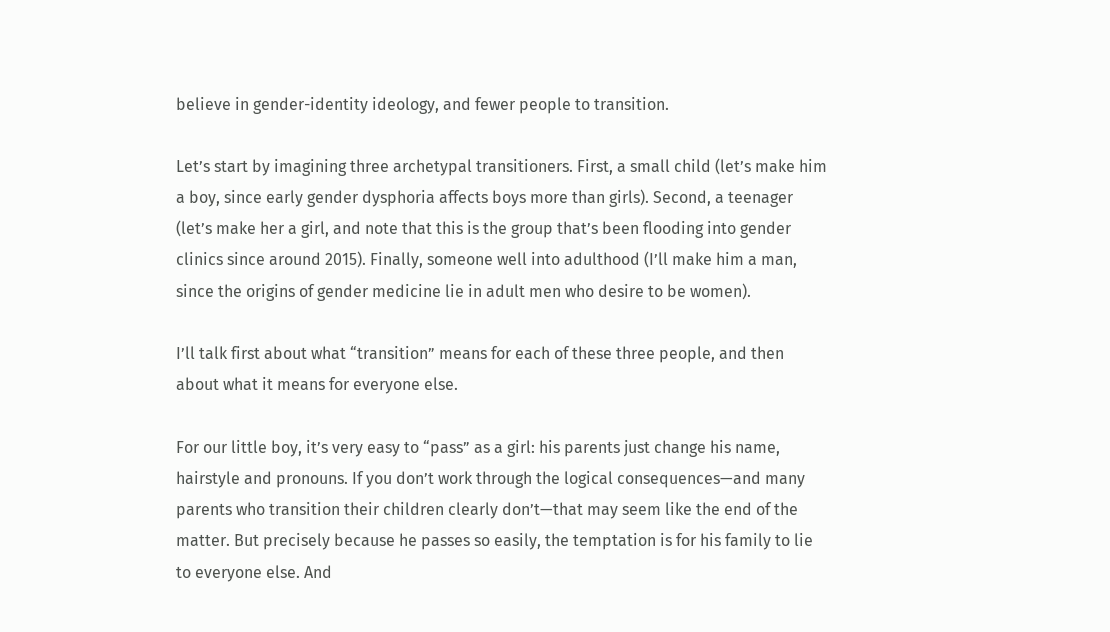believe in gender-identity ideology, and fewer people to transition.

Let’s start by imagining three archetypal transitioners. First, a small child (let’s make him a boy, since early gender dysphoria affects boys more than girls). Second, a teenager (let’s make her a girl, and note that this is the group that’s been flooding into gender clinics since around 2015). Finally, someone well into adulthood (I’ll make him a man, since the origins of gender medicine lie in adult men who desire to be women).

I’ll talk first about what “transition” means for each of these three people, and then about what it means for everyone else.

For our little boy, it’s very easy to “pass” as a girl: his parents just change his name, hairstyle and pronouns. If you don’t work through the logical consequences—and many parents who transition their children clearly don’t—that may seem like the end of the matter. But precisely because he passes so easily, the temptation is for his family to lie to everyone else. And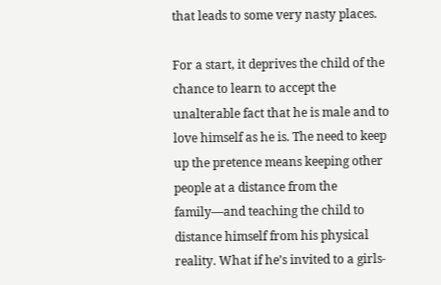that leads to some very nasty places.

For a start, it deprives the child of the chance to learn to accept the unalterable fact that he is male and to love himself as he is. The need to keep up the pretence means keeping other people at a distance from the family—and teaching the child to distance himself from his physical reality. What if he’s invited to a girls-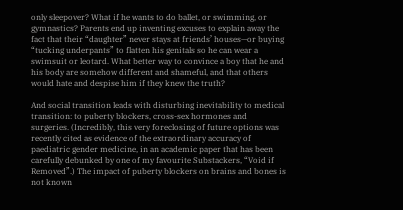only sleepover? What if he wants to do ballet, or swimming, or gymnastics? Parents end up inventing excuses to explain away the fact that their “daughter” never stays at friends’ houses—or buying “tucking underpants” to flatten his genitals so he can wear a swimsuit or leotard. What better way to convince a boy that he and his body are somehow different and shameful, and that others would hate and despise him if they knew the truth?

And social transition leads with disturbing inevitability to medical transition: to puberty blockers, cross-sex hormones and surgeries. (Incredibly, this very foreclosing of future options was recently cited as evidence of the extraordinary accuracy of paediatric gender medicine, in an academic paper that has been carefully debunked by one of my favourite Substackers, “Void if Removed”.) The impact of puberty blockers on brains and bones is not known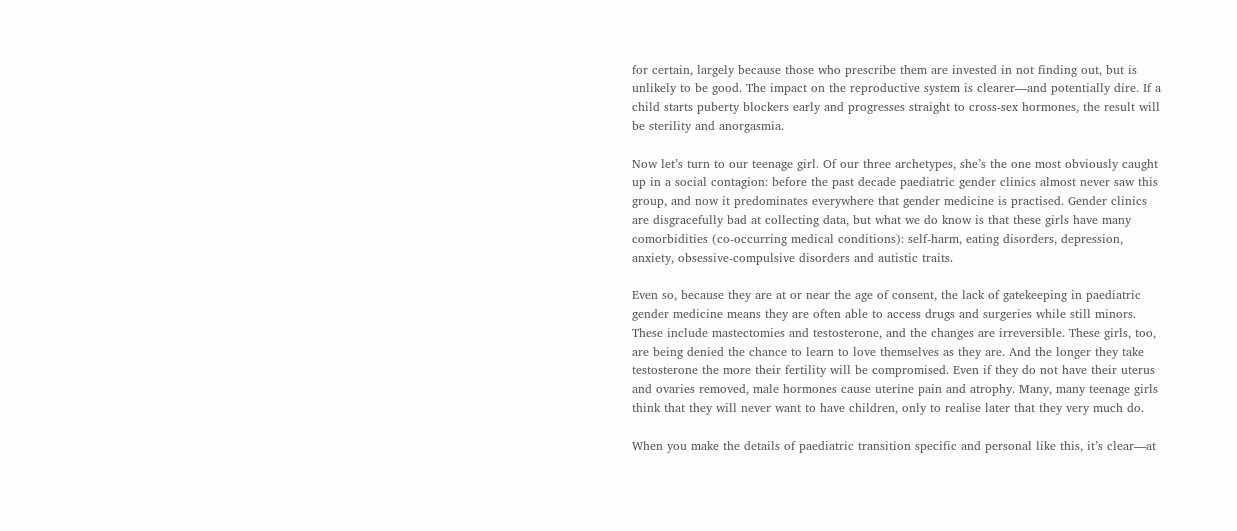for certain, largely because those who prescribe them are invested in not finding out, but is unlikely to be good. The impact on the reproductive system is clearer—and potentially dire. If a child starts puberty blockers early and progresses straight to cross-sex hormones, the result will be sterility and anorgasmia.

Now let’s turn to our teenage girl. Of our three archetypes, she’s the one most obviously caught up in a social contagion: before the past decade paediatric gender clinics almost never saw this group, and now it predominates everywhere that gender medicine is practised. Gender clinics are disgracefully bad at collecting data, but what we do know is that these girls have many comorbidities (co-occurring medical conditions): self-harm, eating disorders, depression, anxiety, obsessive-compulsive disorders and autistic traits.

Even so, because they are at or near the age of consent, the lack of gatekeeping in paediatric gender medicine means they are often able to access drugs and surgeries while still minors. These include mastectomies and testosterone, and the changes are irreversible. These girls, too, are being denied the chance to learn to love themselves as they are. And the longer they take testosterone the more their fertility will be compromised. Even if they do not have their uterus and ovaries removed, male hormones cause uterine pain and atrophy. Many, many teenage girls think that they will never want to have children, only to realise later that they very much do.

When you make the details of paediatric transition specific and personal like this, it’s clear—at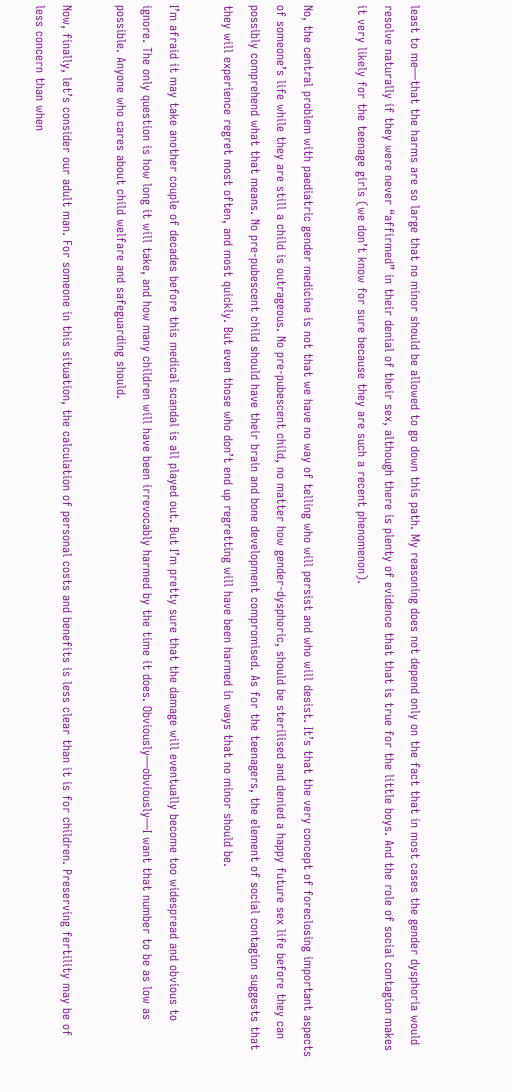least to me—that the harms are so large that no minor should be allowed to go down this path. My reasoning does not depend only on the fact that in most cases the gender dysphoria would resolve naturally if they were never “affirmed” in their denial of their sex, although there is plenty of evidence that that is true for the little boys. And the role of social contagion makes it very likely for the teenage girls (we don’t know for sure because they are such a recent phenomenon).

No, the central problem with paediatric gender medicine is not that we have no way of telling who will persist and who will desist. It’s that the very concept of foreclosing important aspects of someone’s life while they are still a child is outrageous. No pre-pubescent child, no matter how gender-dysphoric, should be sterilised and denied a happy future sex life before they can possibly comprehend what that means. No pre-pubescent child should have their brain and bone development compromised. As for the teenagers, the element of social contagion suggests that they will experience regret most often, and most quickly. But even those who don’t end up regretting will have been harmed in ways that no minor should be.

I’m afraid it may take another couple of decades before this medical scandal is all played out. But I’m pretty sure that the damage will eventually become too widespread and obvious to ignore. The only question is how long it will take, and how many children will have been irrevocably harmed by the time it does. Obviously—obviously—I want that number to be as low as possible. Anyone who cares about child welfare and safeguarding should.

Now, finally, let’s consider our adult man. For someone in this situation, the calculation of personal costs and benefits is less clear than it is for children. Preserving fertility may be of less concern than when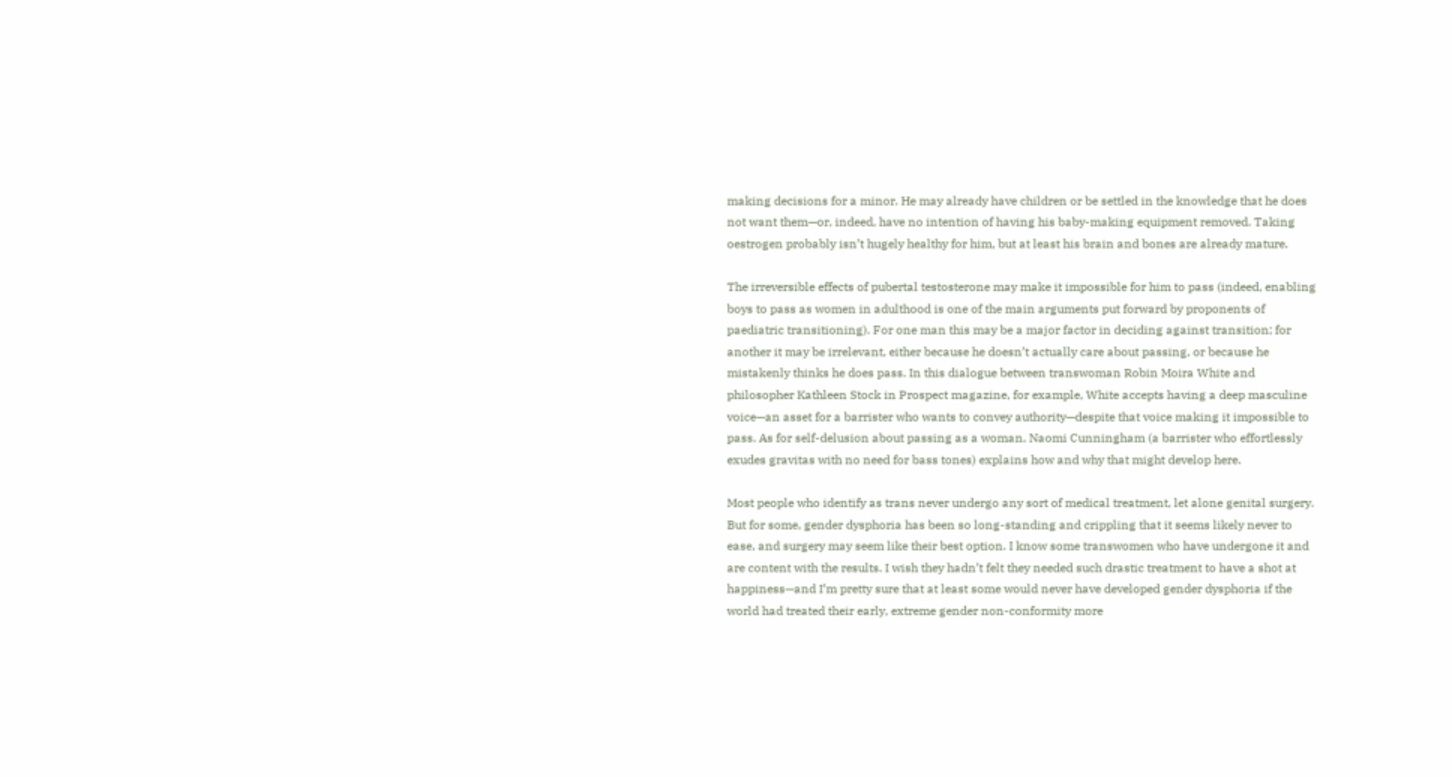making decisions for a minor. He may already have children or be settled in the knowledge that he does not want them—or, indeed, have no intention of having his baby-making equipment removed. Taking oestrogen probably isn’t hugely healthy for him, but at least his brain and bones are already mature.

The irreversible effects of pubertal testosterone may make it impossible for him to pass (indeed, enabling boys to pass as women in adulthood is one of the main arguments put forward by proponents of paediatric transitioning). For one man this may be a major factor in deciding against transition; for another it may be irrelevant, either because he doesn’t actually care about passing, or because he mistakenly thinks he does pass. In this dialogue between transwoman Robin Moira White and philosopher Kathleen Stock in Prospect magazine, for example, White accepts having a deep masculine voice—an asset for a barrister who wants to convey authority—despite that voice making it impossible to pass. As for self-delusion about passing as a woman, Naomi Cunningham (a barrister who effortlessly exudes gravitas with no need for bass tones) explains how and why that might develop here.

Most people who identify as trans never undergo any sort of medical treatment, let alone genital surgery. But for some, gender dysphoria has been so long-standing and crippling that it seems likely never to ease, and surgery may seem like their best option. I know some transwomen who have undergone it and are content with the results. I wish they hadn’t felt they needed such drastic treatment to have a shot at happiness—and I’m pretty sure that at least some would never have developed gender dysphoria if the world had treated their early, extreme gender non-conformity more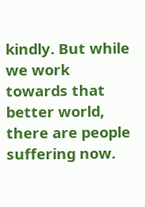kindly. But while we work towards that better world, there are people suffering now.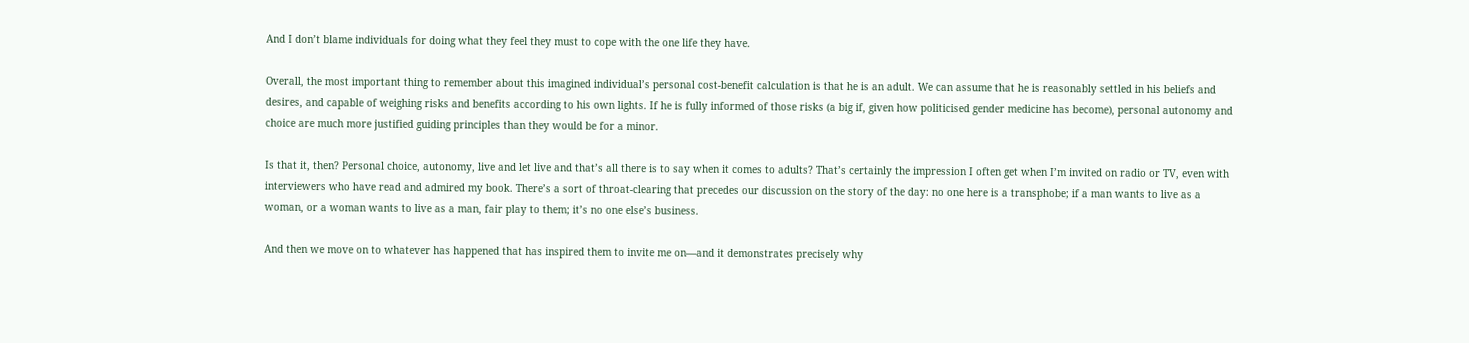And I don’t blame individuals for doing what they feel they must to cope with the one life they have.

Overall, the most important thing to remember about this imagined individual’s personal cost-benefit calculation is that he is an adult. We can assume that he is reasonably settled in his beliefs and desires, and capable of weighing risks and benefits according to his own lights. If he is fully informed of those risks (a big if, given how politicised gender medicine has become), personal autonomy and choice are much more justified guiding principles than they would be for a minor.

Is that it, then? Personal choice, autonomy, live and let live and that’s all there is to say when it comes to adults? That’s certainly the impression I often get when I’m invited on radio or TV, even with interviewers who have read and admired my book. There’s a sort of throat-clearing that precedes our discussion on the story of the day: no one here is a transphobe; if a man wants to live as a woman, or a woman wants to live as a man, fair play to them; it’s no one else’s business.

And then we move on to whatever has happened that has inspired them to invite me on—and it demonstrates precisely why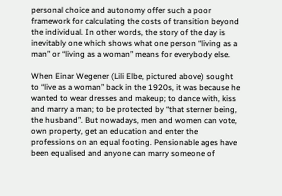personal choice and autonomy offer such a poor framework for calculating the costs of transition beyond the individual. In other words, the story of the day is inevitably one which shows what one person “living as a man” or “living as a woman” means for everybody else.

When Einar Wegener (Lili Elbe, pictured above) sought to “live as a woman” back in the 1920s, it was because he wanted to wear dresses and makeup; to dance with, kiss and marry a man; to be protected by “that sterner being, the husband”. But nowadays, men and women can vote, own property, get an education and enter the professions on an equal footing. Pensionable ages have been equalised and anyone can marry someone of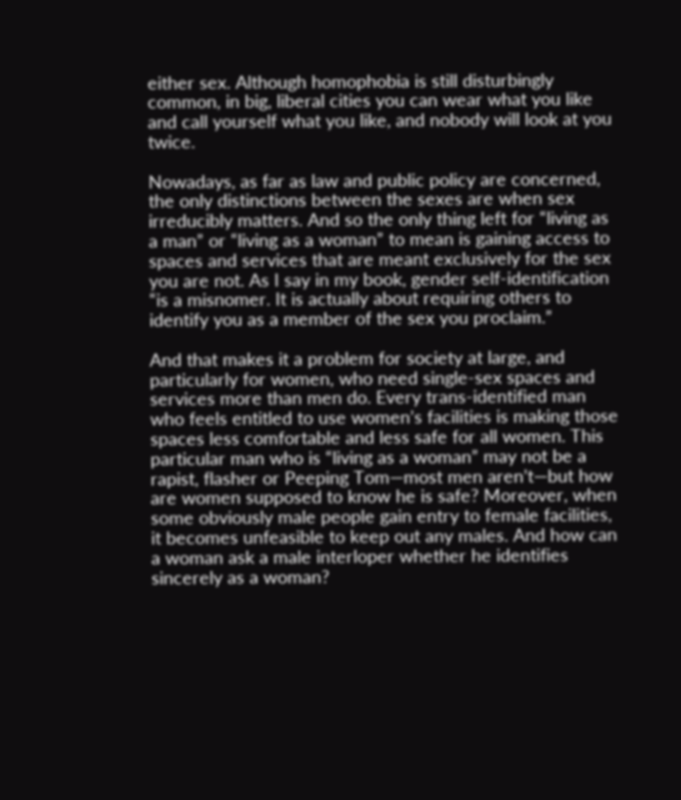either sex. Although homophobia is still disturbingly common, in big, liberal cities you can wear what you like and call yourself what you like, and nobody will look at you twice.

Nowadays, as far as law and public policy are concerned, the only distinctions between the sexes are when sex irreducibly matters. And so the only thing left for “living as a man” or “living as a woman” to mean is gaining access to spaces and services that are meant exclusively for the sex you are not. As I say in my book, gender self-identification “is a misnomer. It is actually about requiring others to identify you as a member of the sex you proclaim.”

And that makes it a problem for society at large, and particularly for women, who need single-sex spaces and services more than men do. Every trans-identified man who feels entitled to use women’s facilities is making those spaces less comfortable and less safe for all women. This particular man who is “living as a woman” may not be a rapist, flasher or Peeping Tom—most men aren’t—but how are women supposed to know he is safe? Moreover, when some obviously male people gain entry to female facilities, it becomes unfeasible to keep out any males. And how can a woman ask a male interloper whether he identifies sincerely as a woman?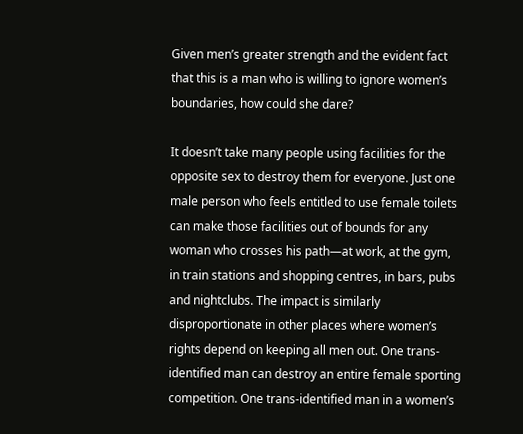Given men’s greater strength and the evident fact that this is a man who is willing to ignore women’s boundaries, how could she dare?

It doesn’t take many people using facilities for the opposite sex to destroy them for everyone. Just one male person who feels entitled to use female toilets can make those facilities out of bounds for any woman who crosses his path—at work, at the gym, in train stations and shopping centres, in bars, pubs and nightclubs. The impact is similarly disproportionate in other places where women’s rights depend on keeping all men out. One trans-identified man can destroy an entire female sporting competition. One trans-identified man in a women’s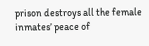prison destroys all the female inmates’ peace of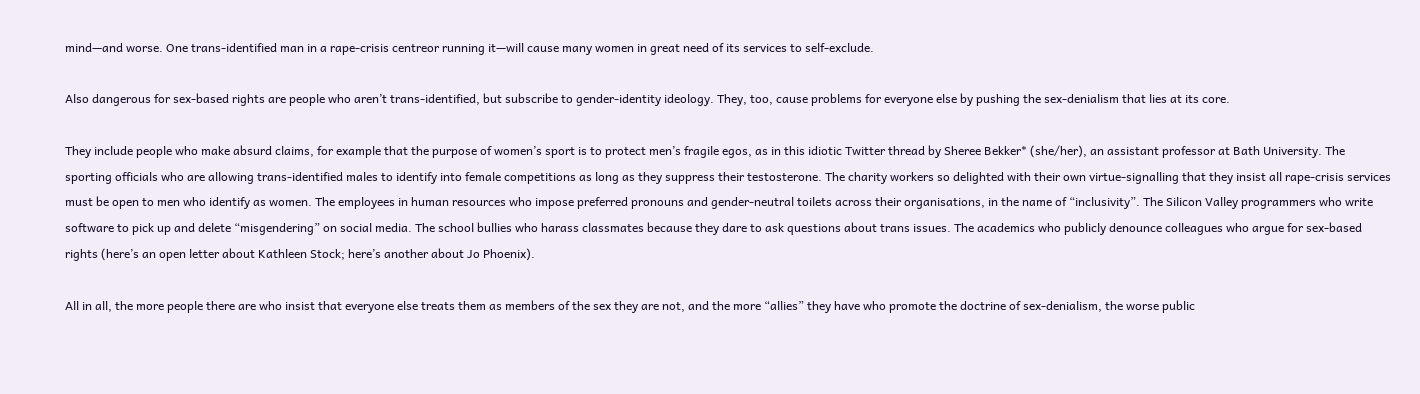mind—and worse. One trans-identified man in a rape-crisis centreor running it—will cause many women in great need of its services to self-exclude.

Also dangerous for sex-based rights are people who aren’t trans-identified, but subscribe to gender-identity ideology. They, too, cause problems for everyone else by pushing the sex-denialism that lies at its core.

They include people who make absurd claims, for example that the purpose of women’s sport is to protect men’s fragile egos, as in this idiotic Twitter thread by Sheree Bekker* (she/her), an assistant professor at Bath University. The sporting officials who are allowing trans-identified males to identify into female competitions as long as they suppress their testosterone. The charity workers so delighted with their own virtue-signalling that they insist all rape-crisis services must be open to men who identify as women. The employees in human resources who impose preferred pronouns and gender-neutral toilets across their organisations, in the name of “inclusivity”. The Silicon Valley programmers who write software to pick up and delete “misgendering” on social media. The school bullies who harass classmates because they dare to ask questions about trans issues. The academics who publicly denounce colleagues who argue for sex-based rights (here’s an open letter about Kathleen Stock; here’s another about Jo Phoenix).

All in all, the more people there are who insist that everyone else treats them as members of the sex they are not, and the more “allies” they have who promote the doctrine of sex-denialism, the worse public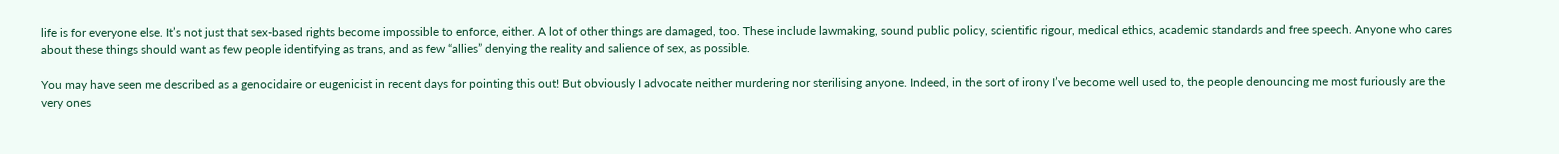life is for everyone else. It’s not just that sex-based rights become impossible to enforce, either. A lot of other things are damaged, too. These include lawmaking, sound public policy, scientific rigour, medical ethics, academic standards and free speech. Anyone who cares about these things should want as few people identifying as trans, and as few “allies” denying the reality and salience of sex, as possible.

You may have seen me described as a genocidaire or eugenicist in recent days for pointing this out! But obviously I advocate neither murdering nor sterilising anyone. Indeed, in the sort of irony I’ve become well used to, the people denouncing me most furiously are the very ones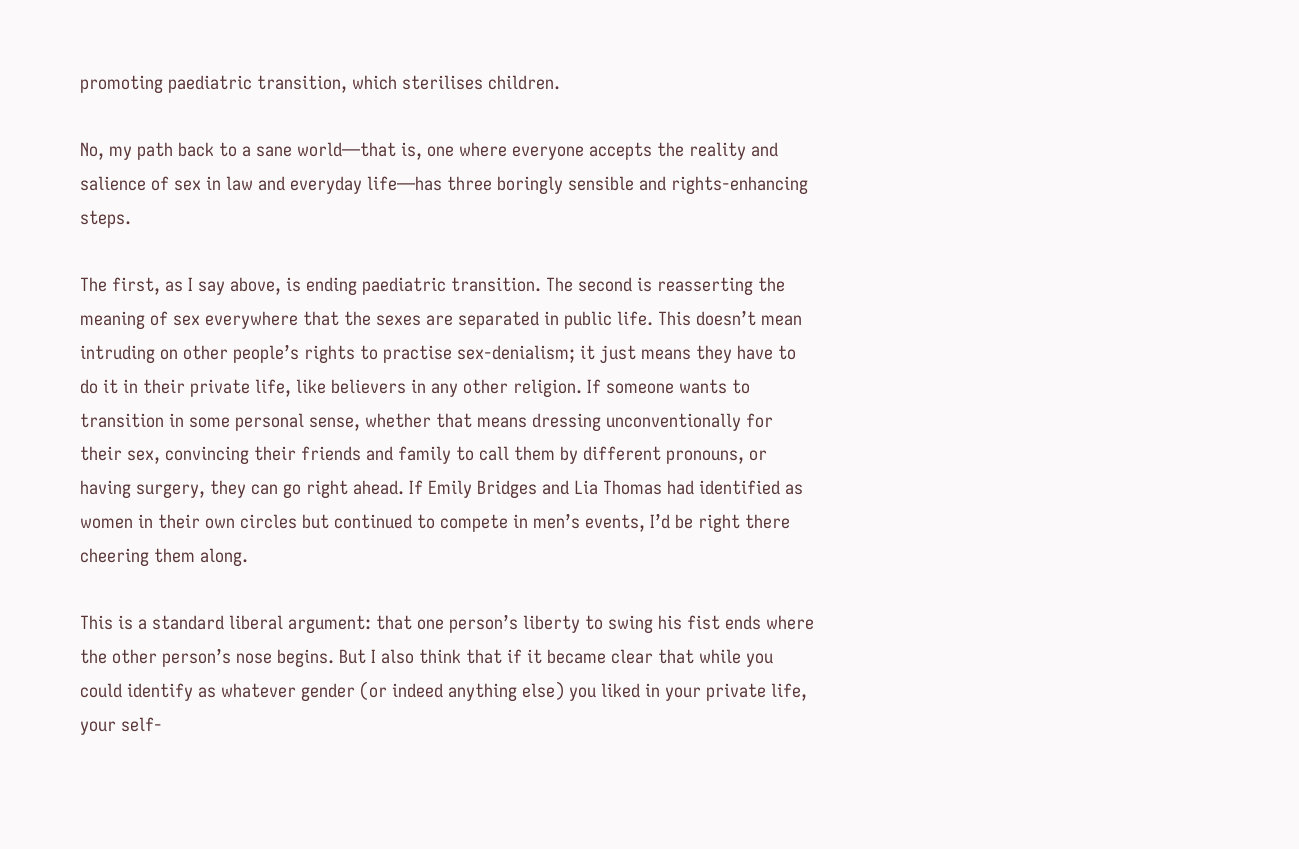promoting paediatric transition, which sterilises children.

No, my path back to a sane world—that is, one where everyone accepts the reality and salience of sex in law and everyday life—has three boringly sensible and rights-enhancing steps.

The first, as I say above, is ending paediatric transition. The second is reasserting the meaning of sex everywhere that the sexes are separated in public life. This doesn’t mean intruding on other people’s rights to practise sex-denialism; it just means they have to do it in their private life, like believers in any other religion. If someone wants to transition in some personal sense, whether that means dressing unconventionally for their sex, convincing their friends and family to call them by different pronouns, or having surgery, they can go right ahead. If Emily Bridges and Lia Thomas had identified as women in their own circles but continued to compete in men’s events, I’d be right there cheering them along.

This is a standard liberal argument: that one person’s liberty to swing his fist ends where the other person’s nose begins. But I also think that if it became clear that while you could identify as whatever gender (or indeed anything else) you liked in your private life, your self-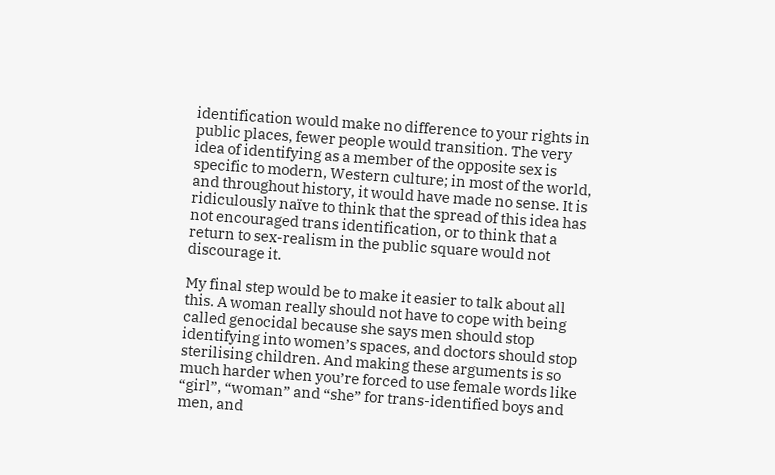identification would make no difference to your rights in public places, fewer people would transition. The very idea of identifying as a member of the opposite sex is specific to modern, Western culture; in most of the world, and throughout history, it would have made no sense. It is ridiculously naïve to think that the spread of this idea has not encouraged trans identification, or to think that a return to sex-realism in the public square would not discourage it.

My final step would be to make it easier to talk about all this. A woman really should not have to cope with being called genocidal because she says men should stop identifying into women’s spaces, and doctors should stop sterilising children. And making these arguments is so much harder when you’re forced to use female words like “girl”, “woman” and “she” for trans-identified boys and men, and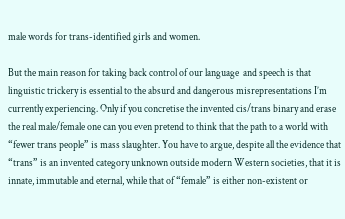male words for trans-identified girls and women.

But the main reason for taking back control of our language  and speech is that linguistic trickery is essential to the absurd and dangerous misrepresentations I’m currently experiencing. Only if you concretise the invented cis/trans binary and erase the real male/female one can you even pretend to think that the path to a world with “fewer trans people” is mass slaughter. You have to argue, despite all the evidence that “trans” is an invented category unknown outside modern Western societies, that it is innate, immutable and eternal, while that of “female” is either non-existent or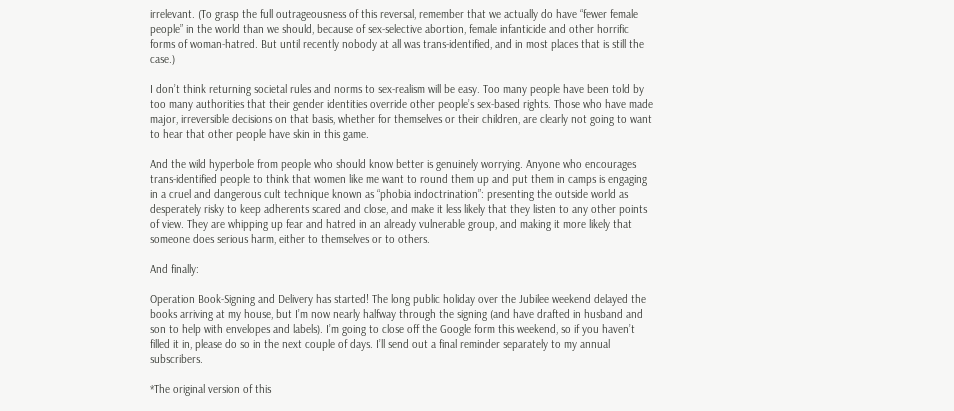irrelevant. (To grasp the full outrageousness of this reversal, remember that we actually do have “fewer female people” in the world than we should, because of sex-selective abortion, female infanticide and other horrific forms of woman-hatred. But until recently nobody at all was trans-identified, and in most places that is still the case.)

I don’t think returning societal rules and norms to sex-realism will be easy. Too many people have been told by too many authorities that their gender identities override other people’s sex-based rights. Those who have made major, irreversible decisions on that basis, whether for themselves or their children, are clearly not going to want to hear that other people have skin in this game.

And the wild hyperbole from people who should know better is genuinely worrying. Anyone who encourages trans-identified people to think that women like me want to round them up and put them in camps is engaging in a cruel and dangerous cult technique known as “phobia indoctrination”: presenting the outside world as desperately risky to keep adherents scared and close, and make it less likely that they listen to any other points of view. They are whipping up fear and hatred in an already vulnerable group, and making it more likely that someone does serious harm, either to themselves or to others.

And finally:

Operation Book-Signing and Delivery has started! The long public holiday over the Jubilee weekend delayed the books arriving at my house, but I’m now nearly halfway through the signing (and have drafted in husband and son to help with envelopes and labels). I’m going to close off the Google form this weekend, so if you haven’t filled it in, please do so in the next couple of days. I’ll send out a final reminder separately to my annual subscribers.

*The original version of this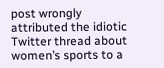post wrongly attributed the idiotic Twitter thread about women’s sports to a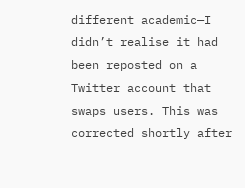different academic—I didn’t realise it had been reposted on a Twitter account that swaps users. This was corrected shortly after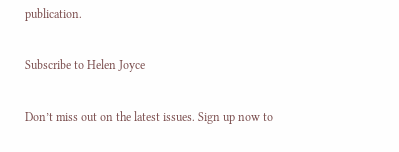publication.

Subscribe to Helen Joyce

Don’t miss out on the latest issues. Sign up now to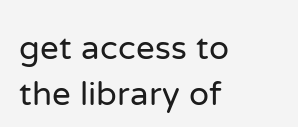get access to the library of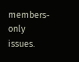members-only issues.